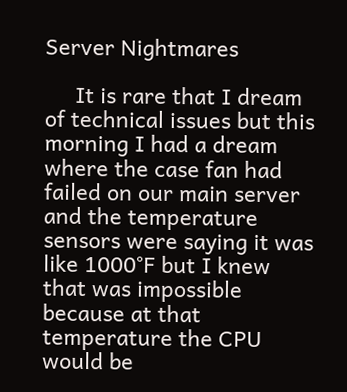Server Nightmares

     It is rare that I dream of technical issues but this morning I had a dream where the case fan had failed on our main server and the temperature sensors were saying it was like 1000°F but I knew that was impossible because at that temperature the CPU would be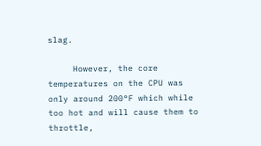slag.

     However, the core temperatures on the CPU was only around 200°F which while too hot and will cause them to throttle,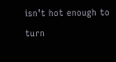isn’t hot enough to turn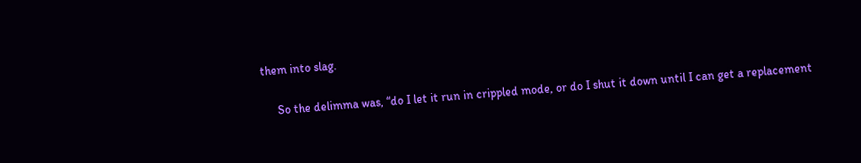them into slag.

     So the delimma was, “do I let it run in crippled mode, or do I shut it down until I can get a replacement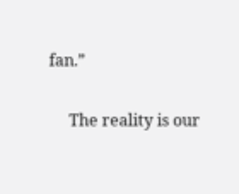fan.”

     The reality is our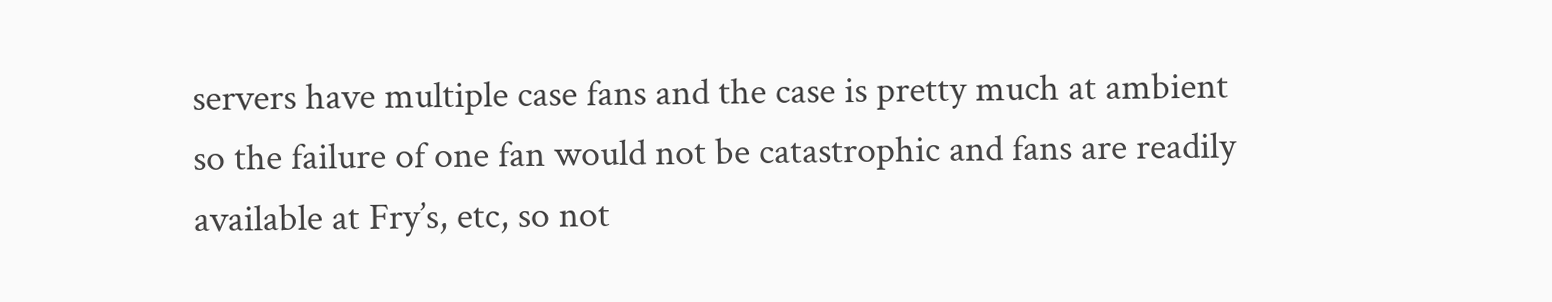servers have multiple case fans and the case is pretty much at ambient so the failure of one fan would not be catastrophic and fans are readily available at Fry’s, etc, so not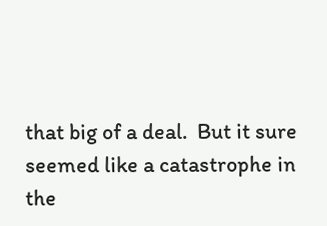that big of a deal.  But it sure seemed like a catastrophe in the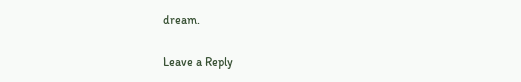dream.

Leave a Reply